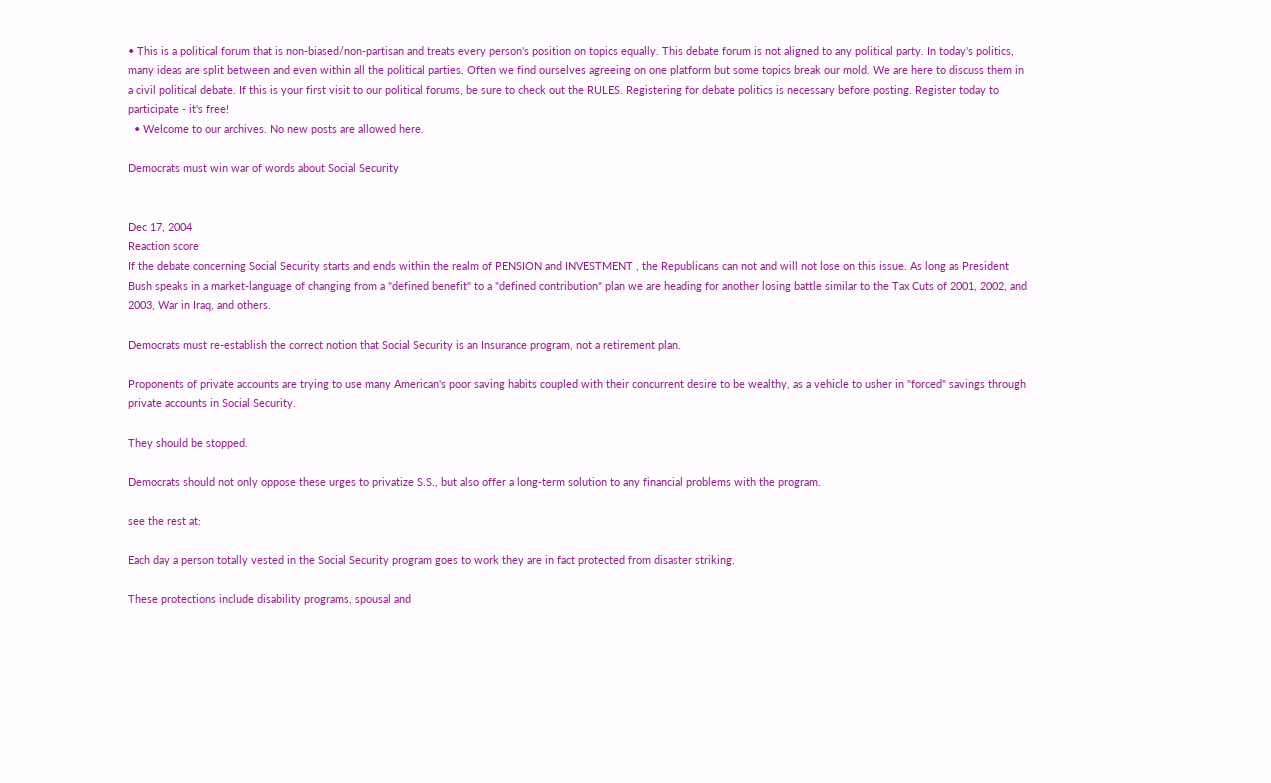• This is a political forum that is non-biased/non-partisan and treats every person's position on topics equally. This debate forum is not aligned to any political party. In today's politics, many ideas are split between and even within all the political parties. Often we find ourselves agreeing on one platform but some topics break our mold. We are here to discuss them in a civil political debate. If this is your first visit to our political forums, be sure to check out the RULES. Registering for debate politics is necessary before posting. Register today to participate - it's free!
  • Welcome to our archives. No new posts are allowed here.

Democrats must win war of words about Social Security


Dec 17, 2004
Reaction score
If the debate concerning Social Security starts and ends within the realm of PENSION and INVESTMENT , the Republicans can not and will not lose on this issue. As long as President Bush speaks in a market-language of changing from a "defined benefit" to a "defined contribution" plan we are heading for another losing battle similar to the Tax Cuts of 2001, 2002, and 2003, War in Iraq, and others.

Democrats must re-establish the correct notion that Social Security is an Insurance program, not a retirement plan.

Proponents of private accounts are trying to use many American's poor saving habits coupled with their concurrent desire to be wealthy, as a vehicle to usher in "forced" savings through private accounts in Social Security.

They should be stopped.

Democrats should not only oppose these urges to privatize S.S., but also offer a long-term solution to any financial problems with the program.

see the rest at:

Each day a person totally vested in the Social Security program goes to work they are in fact protected from disaster striking.

These protections include disability programs, spousal and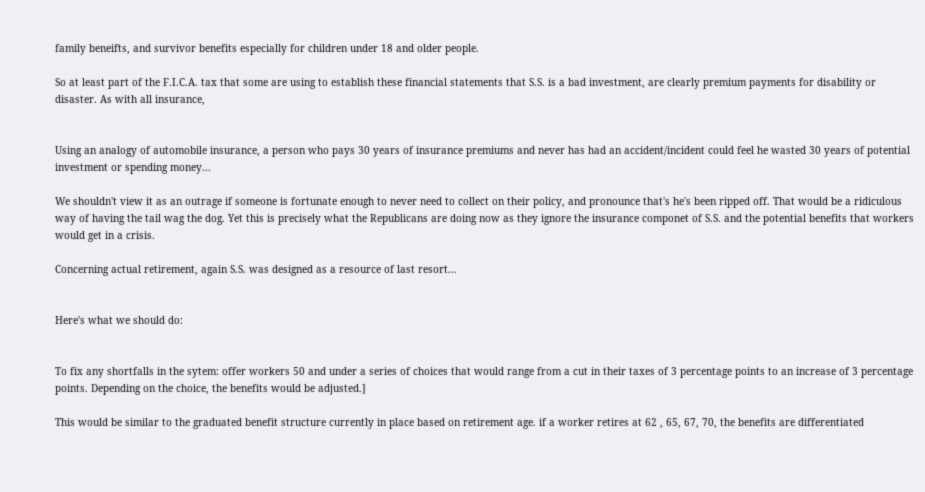family beneifts, and survivor benefits especially for children under 18 and older people.

So at least part of the F.I.C.A. tax that some are using to establish these financial statements that S.S. is a bad investment, are clearly premium payments for disability or disaster. As with all insurance,


Using an analogy of automobile insurance, a person who pays 30 years of insurance premiums and never has had an accident/incident could feel he wasted 30 years of potential investment or spending money...

We shouldn't view it as an outrage if someone is fortunate enough to never need to collect on their policy, and pronounce that's he's been ripped off. That would be a ridiculous way of having the tail wag the dog. Yet this is precisely what the Republicans are doing now as they ignore the insurance componet of S.S. and the potential benefits that workers would get in a crisis.

Concerning actual retirement, again S.S. was designed as a resource of last resort...


Here's what we should do:


To fix any shortfalls in the sytem: offer workers 50 and under a series of choices that would range from a cut in their taxes of 3 percentage points to an increase of 3 percentage points. Depending on the choice, the benefits would be adjusted.]

This would be similar to the graduated benefit structure currently in place based on retirement age. if a worker retires at 62 , 65, 67, 70, the benefits are differentiated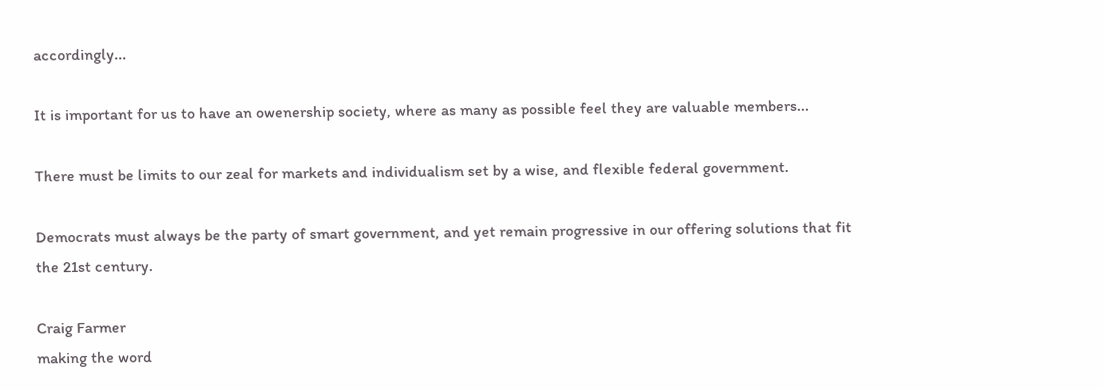accordingly...

It is important for us to have an owenership society, where as many as possible feel they are valuable members...

There must be limits to our zeal for markets and individualism set by a wise, and flexible federal government.

Democrats must always be the party of smart government, and yet remain progressive in our offering solutions that fit the 21st century.

Craig Farmer
making the word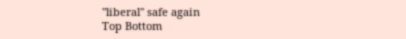"liberal" safe again
Top Bottom